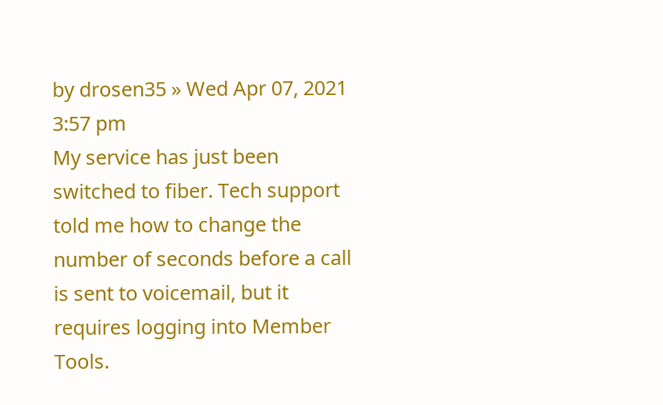by drosen35 » Wed Apr 07, 2021 3:57 pm
My service has just been switched to fiber. Tech support told me how to change the number of seconds before a call is sent to voicemail, but it requires logging into Member Tools.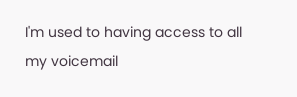I'm used to having access to all my voicemail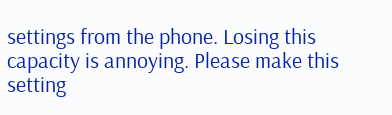settings from the phone. Losing this capacity is annoying. Please make this setting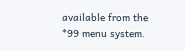available from the *99 menu system.